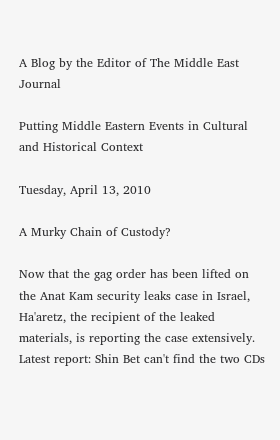A Blog by the Editor of The Middle East Journal

Putting Middle Eastern Events in Cultural and Historical Context

Tuesday, April 13, 2010

A Murky Chain of Custody?

Now that the gag order has been lifted on the Anat Kam security leaks case in Israel, Ha'aretz, the recipient of the leaked materials, is reporting the case extensively. Latest report: Shin Bet can't find the two CDs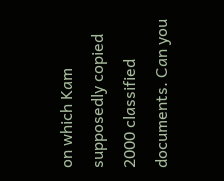on which Kam supposedly copied 2000 classified documents. Can you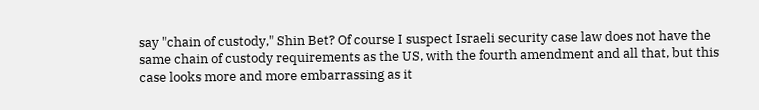say "chain of custody," Shin Bet? Of course I suspect Israeli security case law does not have the same chain of custody requirements as the US, with the fourth amendment and all that, but this case looks more and more embarrassing as it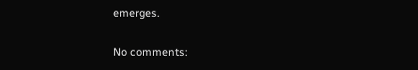emerges.

No comments: